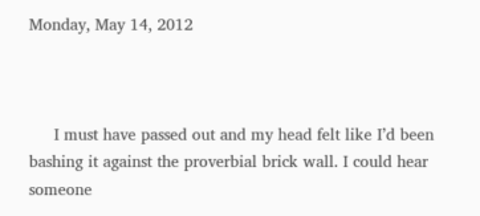Monday, May 14, 2012



     I must have passed out and my head felt like I’d been bashing it against the proverbial brick wall. I could hear someone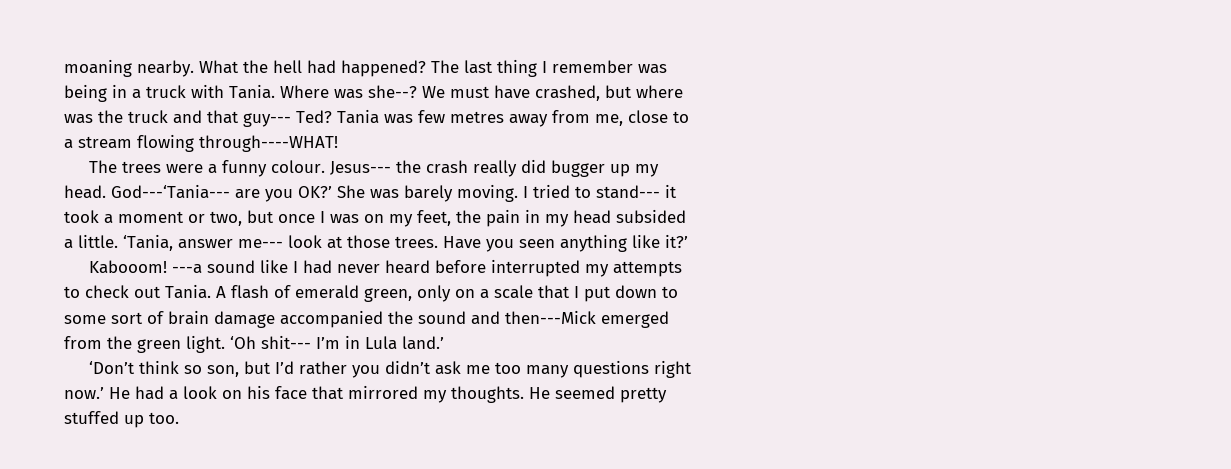moaning nearby. What the hell had happened? The last thing I remember was being in a truck with Tania. Where was she--? We must have crashed, but where was the truck and that guy--- Ted? Tania was few metres away from me, close to a stream flowing through----WHAT!
     The trees were a funny colour. Jesus--- the crash really did bugger up my head. God---‘Tania--- are you OK?’ She was barely moving. I tried to stand--- it took a moment or two, but once I was on my feet, the pain in my head subsided a little. ‘Tania, answer me--- look at those trees. Have you seen anything like it?’
     Kabooom! ---a sound like I had never heard before interrupted my attempts to check out Tania. A flash of emerald green, only on a scale that I put down to some sort of brain damage accompanied the sound and then---Mick emerged from the green light. ‘Oh shit--- I’m in Lula land.’
     ‘Don’t think so son, but I’d rather you didn’t ask me too many questions right now.’ He had a look on his face that mirrored my thoughts. He seemed pretty stuffed up too.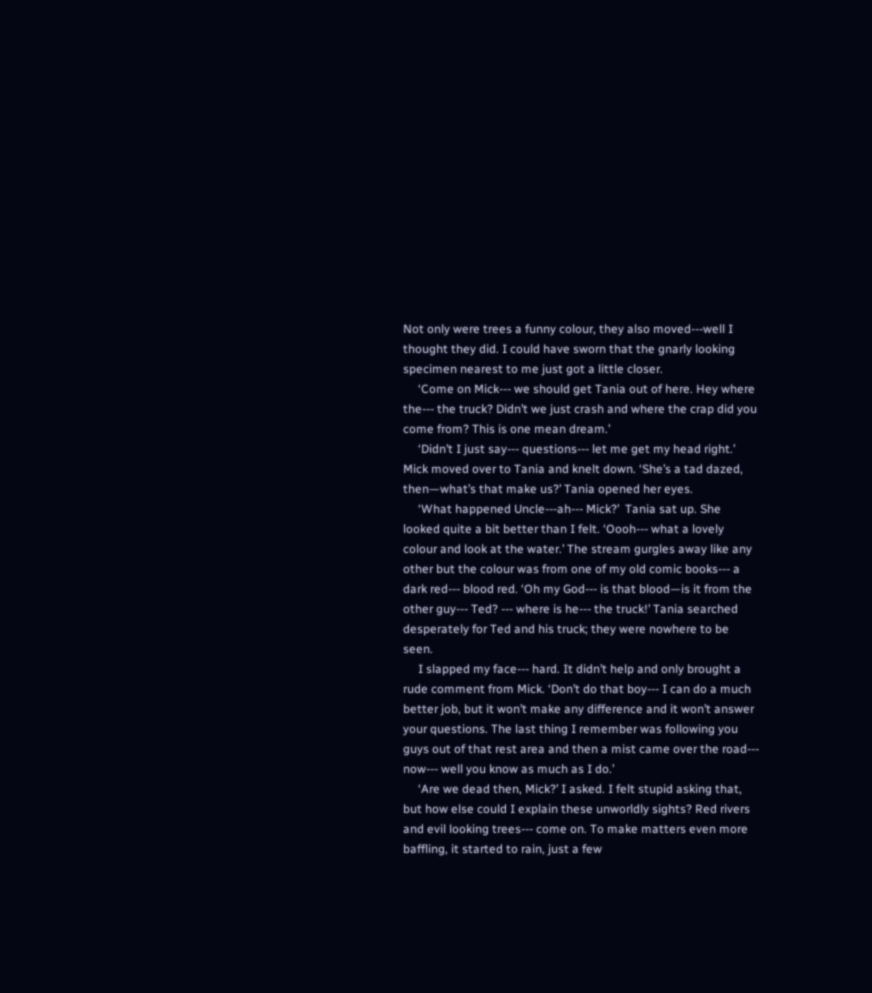Not only were trees a funny colour, they also moved---well I thought they did. I could have sworn that the gnarly looking specimen nearest to me just got a little closer.
     ‘Come on Mick--- we should get Tania out of here. Hey where the--- the truck? Didn’t we just crash and where the crap did you come from? This is one mean dream.’
     ‘Didn’t I just say--- questions--- let me get my head right.’ Mick moved over to Tania and knelt down. ‘She’s a tad dazed, then—what’s that make us?’ Tania opened her eyes.
     ‘What happened Uncle---ah--- Mick?’  Tania sat up. She looked quite a bit better than I felt. ‘Oooh--- what a lovely colour and look at the water.’ The stream gurgles away like any other but the colour was from one of my old comic books--- a dark red--- blood red. ‘Oh my God--- is that blood—is it from the other guy--- Ted? --- where is he--- the truck!’ Tania searched desperately for Ted and his truck; they were nowhere to be seen.
     I slapped my face--- hard. It didn’t help and only brought a rude comment from Mick. ‘Don’t do that boy--- I can do a much better job, but it won’t make any difference and it won’t answer your questions. The last thing I remember was following you guys out of that rest area and then a mist came over the road--- now--- well you know as much as I do.’
     ‘Are we dead then, Mick?’ I asked. I felt stupid asking that, but how else could I explain these unworldly sights? Red rivers and evil looking trees--- come on. To make matters even more baffling, it started to rain, just a few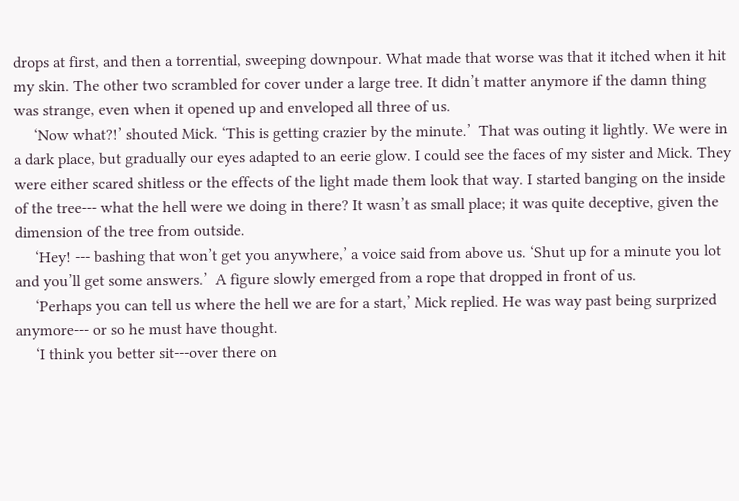drops at first, and then a torrential, sweeping downpour. What made that worse was that it itched when it hit my skin. The other two scrambled for cover under a large tree. It didn’t matter anymore if the damn thing was strange, even when it opened up and enveloped all three of us.
     ‘Now what?!’ shouted Mick. ‘This is getting crazier by the minute.’  That was outing it lightly. We were in a dark place, but gradually our eyes adapted to an eerie glow. I could see the faces of my sister and Mick. They were either scared shitless or the effects of the light made them look that way. I started banging on the inside of the tree--- what the hell were we doing in there? It wasn’t as small place; it was quite deceptive, given the dimension of the tree from outside.
     ‘Hey! --- bashing that won’t get you anywhere,’ a voice said from above us. ‘Shut up for a minute you lot and you’ll get some answers.’  A figure slowly emerged from a rope that dropped in front of us.
     ‘Perhaps you can tell us where the hell we are for a start,’ Mick replied. He was way past being surprized anymore--- or so he must have thought.
     ‘I think you better sit---over there on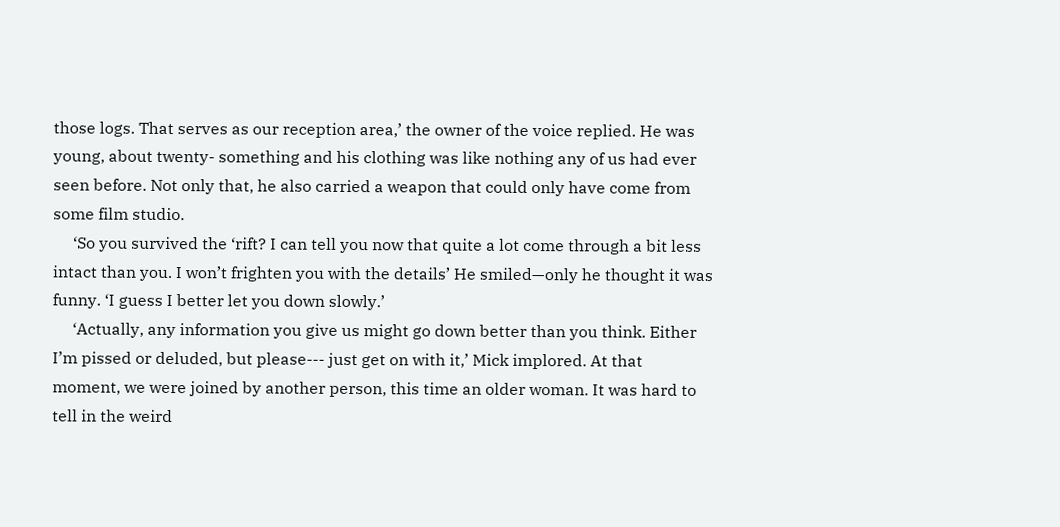those logs. That serves as our reception area,’ the owner of the voice replied. He was young, about twenty- something and his clothing was like nothing any of us had ever seen before. Not only that, he also carried a weapon that could only have come from some film studio.
     ‘So you survived the ‘rift? I can tell you now that quite a lot come through a bit less intact than you. I won’t frighten you with the details’ He smiled—only he thought it was funny. ‘I guess I better let you down slowly.’
     ‘Actually, any information you give us might go down better than you think. Either I’m pissed or deluded, but please--- just get on with it,’ Mick implored. At that moment, we were joined by another person, this time an older woman. It was hard to tell in the weird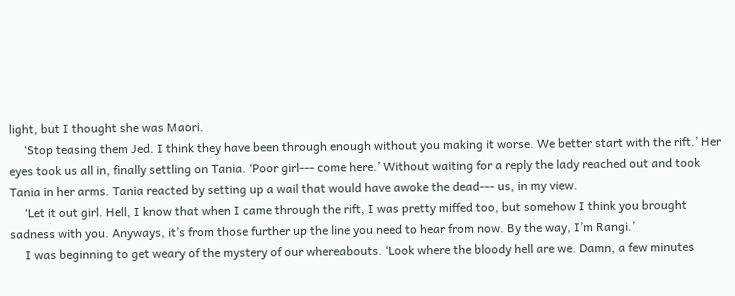light, but I thought she was Maori.
     ‘Stop teasing them Jed. I think they have been through enough without you making it worse. We better start with the rift.’ Her eyes took us all in, finally settling on Tania. ‘Poor girl--- come here.’ Without waiting for a reply the lady reached out and took Tania in her arms. Tania reacted by setting up a wail that would have awoke the dead--- us, in my view.
     ‘Let it out girl. Hell, I know that when I came through the rift, I was pretty miffed too, but somehow I think you brought sadness with you. Anyways, it’s from those further up the line you need to hear from now. By the way, I’m Rangi.’
     I was beginning to get weary of the mystery of our whereabouts. ‘Look where the bloody hell are we. Damn, a few minutes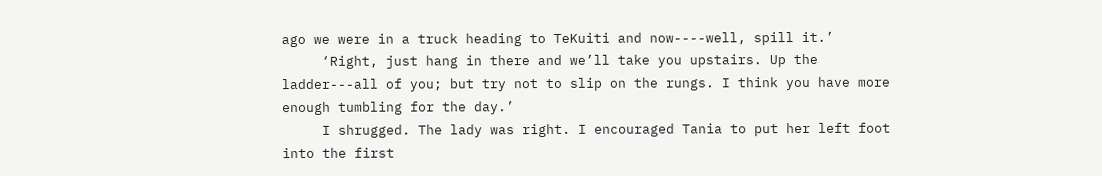ago we were in a truck heading to TeKuiti and now----well, spill it.’
     ‘Right, just hang in there and we’ll take you upstairs. Up the ladder---all of you; but try not to slip on the rungs. I think you have more enough tumbling for the day.’
     I shrugged. The lady was right. I encouraged Tania to put her left foot into the first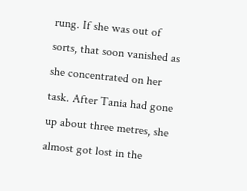rung. If she was out of sorts, that soon vanished as she concentrated on her task. After Tania had gone up about three metres, she almost got lost in the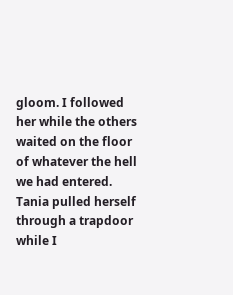gloom. I followed her while the others waited on the floor of whatever the hell we had entered. Tania pulled herself through a trapdoor while I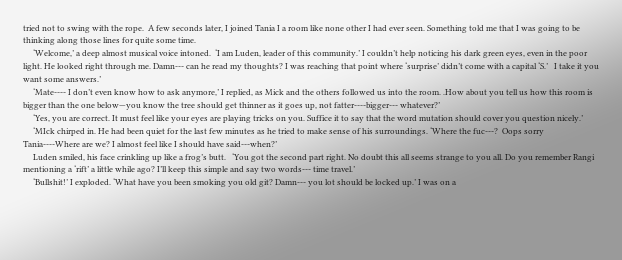tried not to swing with the rope.  A few seconds later, I joined Tania I a room like none other I had ever seen. Something told me that I was going to be thinking along those lines for quite some time.
     ‘Welcome,’ a deep almost musical voice intoned.  ‘I am Luden, leader of this community.’ I couldn’t help noticing his dark green eyes, even in the poor light. He looked right through me. Damn--- can he read my thoughts? I was reaching that point where ‘surprise’ didn’t come with a capital ‘S.’   I take it you want some answers.’
     ‘Mate---- I don’t even know how to ask anymore,’ I replied, as Mick and the others followed us into the room. .How about you tell us how this room is bigger than the one below—you know the tree should get thinner as it goes up, not fatter----bigger--- whatever?’
     ‘Yes, you are correct. It must feel like your eyes are playing tricks on you. Suffice it to say that the word mutation should cover you question nicely.’
     ‘MIck chirped in. He had been quiet for the last few minutes as he tried to make sense of his surroundings. ‘Where the fuc---?  Oops sorry Tania----Where are we? I almost feel like I should have said---when?’
     Luden smiled, his face crinkling up like a frog’s butt.   ‘You got the second part right. No doubt this all seems strange to you all. Do you remember Rangi mentioning a ‘rift’ a little while ago? I’ll keep this simple and say two words--- time travel.’
     ‘Bullshit!’ I exploded. ‘What have you been smoking you old git? Damn--- you lot should be locked up.’ I was on a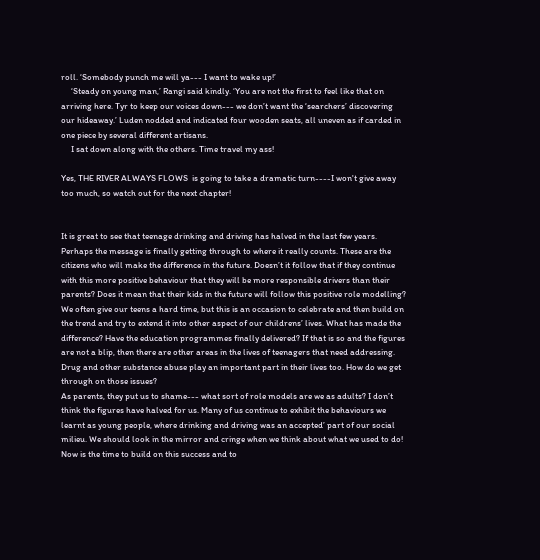roll. ‘Somebody punch me will ya--- I want to wake up!’
     ‘Steady on young man,’ Rangi said kindly. ‘You are not the first to feel like that on arriving here. Tyr to keep our voices down--- we don’t want the ‘searchers’ discovering our hideaway.’ Luden nodded and indicated four wooden seats, all uneven as if carded in one piece by several different artisans.
     I sat down along with the others. Time travel my ass!

Yes, THE RIVER ALWAYS FLOWS  is going to take a dramatic turn----I won't give away too much, so watch out for the next chapter!


It is great to see that teenage drinking and driving has halved in the last few years. Perhaps the message is finally getting through to where it really counts. These are the citizens who will make the difference in the future. Doesn’t it follow that if they continue with this more positive behaviour that they will be more responsible drivers than their parents? Does it mean that their kids in the future will follow this positive role modelling?
We often give our teens a hard time, but this is an occasion to celebrate and then build on the trend and try to extend it into other aspect of our childrens’ lives. What has made the difference? Have the education programmes finally delivered? If that is so and the figures are not a blip, then there are other areas in the lives of teenagers that need addressing. Drug and other substance abuse play an important part in their lives too. How do we get through on those issues?
As parents, they put us to shame--- what sort of role models are we as adults? I don’t think the figures have halved for us. Many of us continue to exhibit the behaviours we learnt as young people, where drinking and driving was an accepted’ part of our social milieu. We should look in the mirror and cringe when we think about what we used to do!
Now is the time to build on this success and to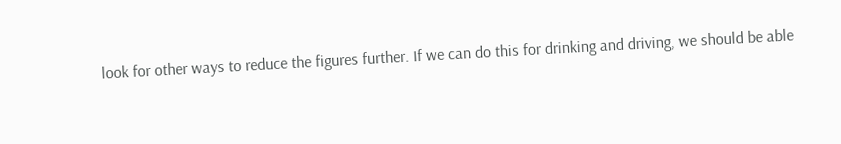look for other ways to reduce the figures further. If we can do this for drinking and driving, we should be able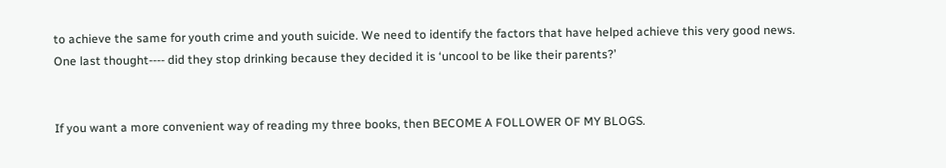to achieve the same for youth crime and youth suicide. We need to identify the factors that have helped achieve this very good news.
One last thought---- did they stop drinking because they decided it is ‘uncool to be like their parents?’


If you want a more convenient way of reading my three books, then BECOME A FOLLOWER OF MY BLOGS.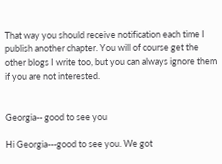That way you should receive notification each time I publish another chapter. You will of course get the other blogs I write too, but you can always ignore them if you are not interested.


Georgia-- good to see you

Hi Georgia---good to see you. We got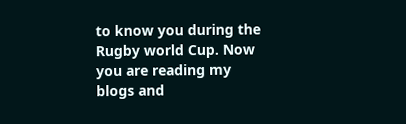to know you during the Rugby world Cup. Now you are reading my blogs and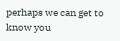perhaps we can get to know you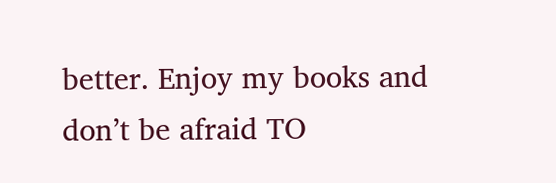better. Enjoy my books and don’t be afraid TO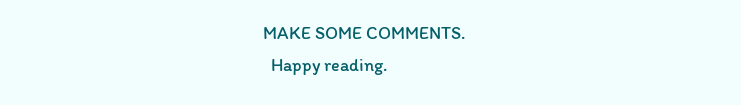MAKE SOME COMMENTS.
  Happy reading.